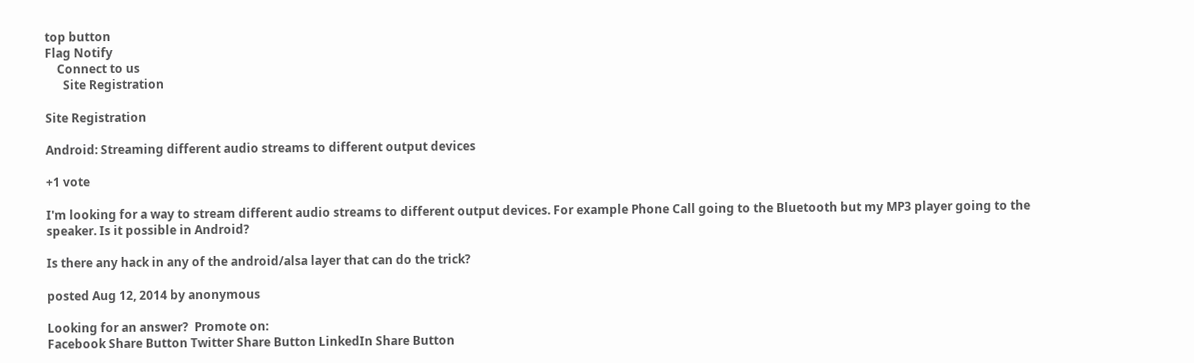top button
Flag Notify
    Connect to us
      Site Registration

Site Registration

Android: Streaming different audio streams to different output devices

+1 vote

I'm looking for a way to stream different audio streams to different output devices. For example Phone Call going to the Bluetooth but my MP3 player going to the speaker. Is it possible in Android?

Is there any hack in any of the android/alsa layer that can do the trick?

posted Aug 12, 2014 by anonymous

Looking for an answer?  Promote on:
Facebook Share Button Twitter Share Button LinkedIn Share Button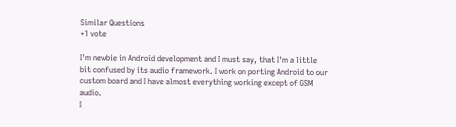Similar Questions
+1 vote

I'm newbie in Android development and I must say, that I'm a little bit confused by its audio framework. I work on porting Android to our custom board and I have almost everything working except of GSM audio.
I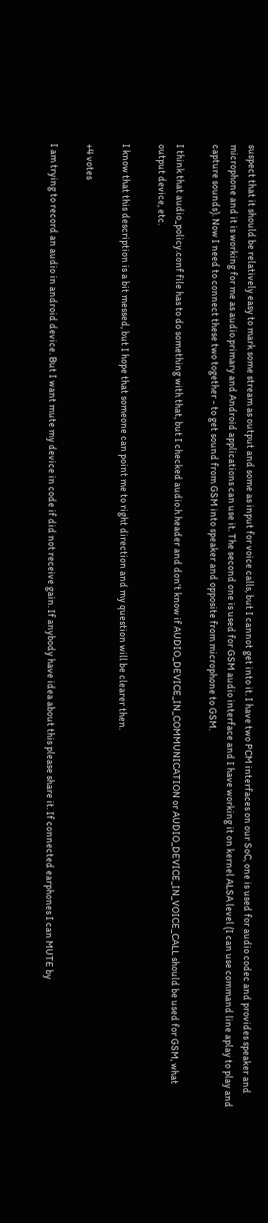suspect that it should be relatively easy to mark some stream as output and some as input for voice calls, but I cannot get into it. I have two PCM interfaces on our SoC, one is used for audio codec and provides speaker and microphone and it is working for me as audio.primary and Android applications can use it. The second one is used for GSM audio interface and I have working it on kernel ALSA level (I can use command line aplay to play and capture sounds). Now I need to connect these two together - to get sound from GSM into speaker and opposite from microphone to GSM.

I think that audio_policy.conf file has to do something with that, but I checked audio.h header and don't know if AUDIO_DEVICE_IN_COMMUNICATION or AUDIO_DEVICE_IN_VOICE_CALL should be used for GSM, what output device, etc.

I know that this description is a bit messed, but I hope that someone can point me to right direction and my question will be clearer then.

+4 votes

I am trying to record an audio in android device. But I want mute my device in code if did not receive gain. If anybody have idea about this please share it. If connected earphones I can MUTE by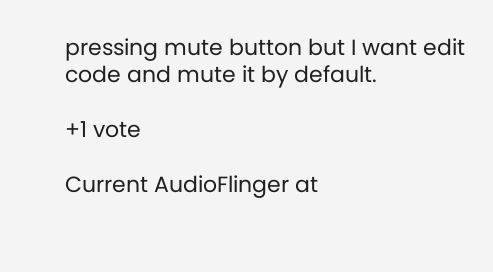pressing mute button but I want edit code and mute it by default.

+1 vote

Current AudioFlinger at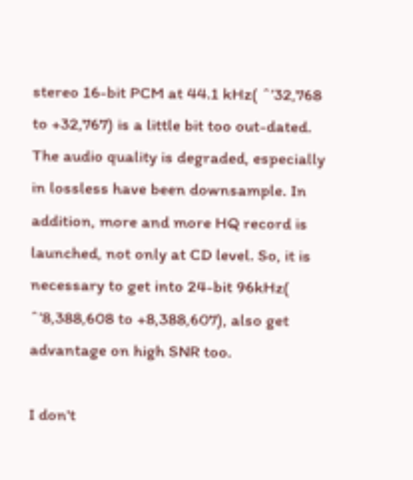stereo 16-bit PCM at 44.1 kHz( ˆ’32,768 to +32,767) is a little bit too out-dated. The audio quality is degraded, especially in lossless have been downsample. In addition, more and more HQ record is launched, not only at CD level. So, it is necessary to get into 24-bit 96kHz( ˆ’8,388,608 to +8,388,607), also get advantage on high SNR too.

I don't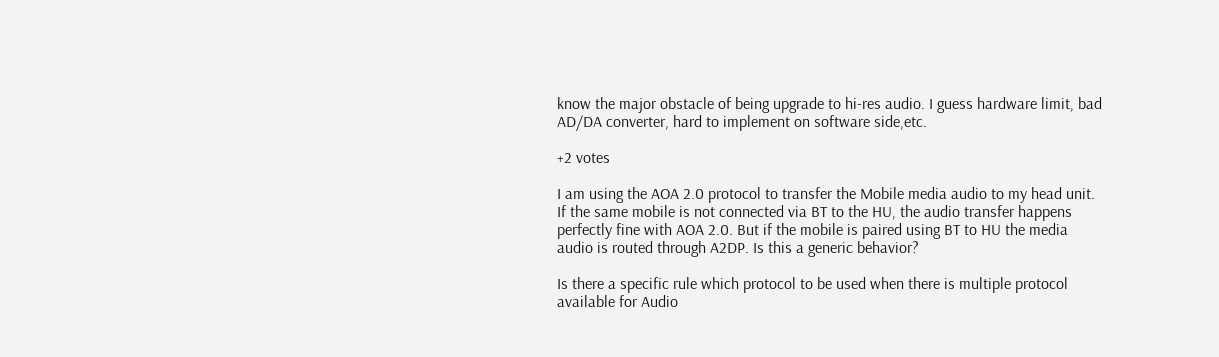know the major obstacle of being upgrade to hi-res audio. I guess hardware limit, bad AD/DA converter, hard to implement on software side,etc.

+2 votes

I am using the AOA 2.0 protocol to transfer the Mobile media audio to my head unit. If the same mobile is not connected via BT to the HU, the audio transfer happens perfectly fine with AOA 2.0. But if the mobile is paired using BT to HU the media audio is routed through A2DP. Is this a generic behavior?

Is there a specific rule which protocol to be used when there is multiple protocol available for Audio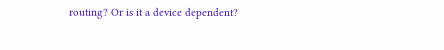routing? Or is it a device dependent?